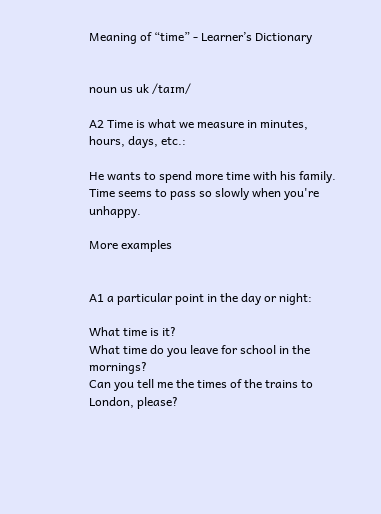Meaning of “time” - Learner’s Dictionary


noun us uk /taɪm/

A2 Time is what we measure in minutes, hours, days, etc.:

He wants to spend more time with his family.
Time seems to pass so slowly when you're unhappy.

More examples


A1 a particular point in the day or night:

What time is it?
What time do you leave for school in the mornings?
Can you tell me the times of the trains to London, please?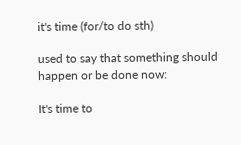it's time (for/to do sth)

used to say that something should happen or be done now:

It's time to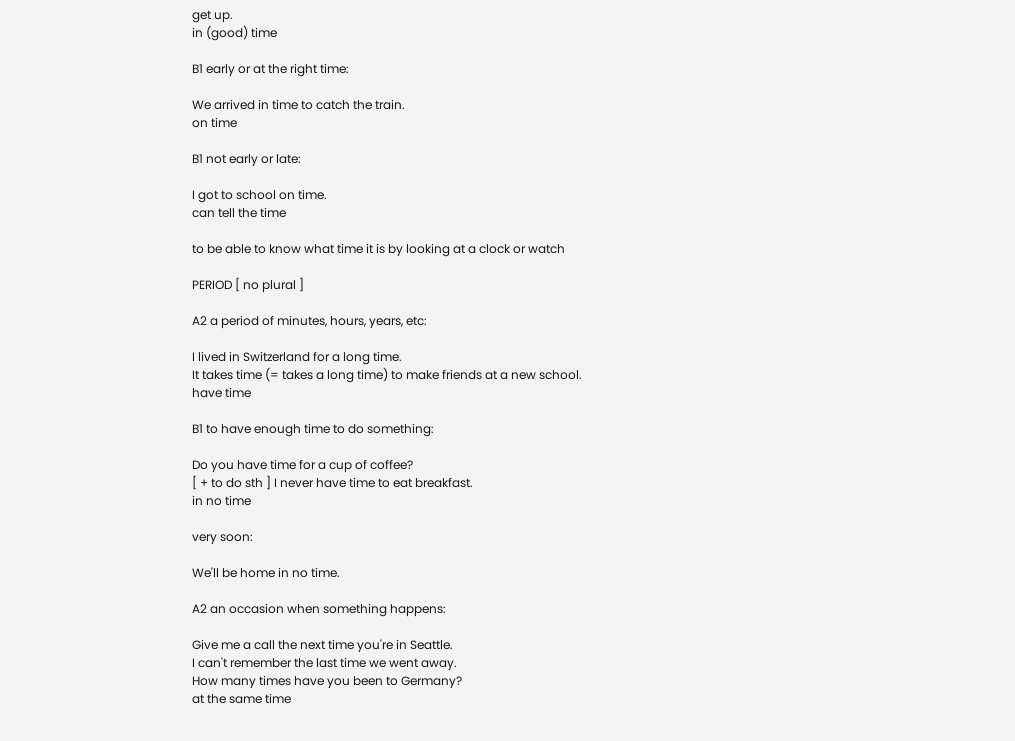get up.
in (good) time

B1 early or at the right time:

We arrived in time to catch the train.
on time

B1 not early or late:

I got to school on time.
can tell the time

to be able to know what time it is by looking at a clock or watch

PERIOD [ no plural ]

A2 a period of minutes, hours, years, etc:

I lived in Switzerland for a long time.
It takes time (= takes a long time) to make friends at a new school.
have time

B1 to have enough time to do something:

Do you have time for a cup of coffee?
[ + to do sth ] I never have time to eat breakfast.
in no time

very soon:

We'll be home in no time.

A2 an occasion when something happens:

Give me a call the next time you're in Seattle.
I can't remember the last time we went away.
How many times have you been to Germany?
at the same time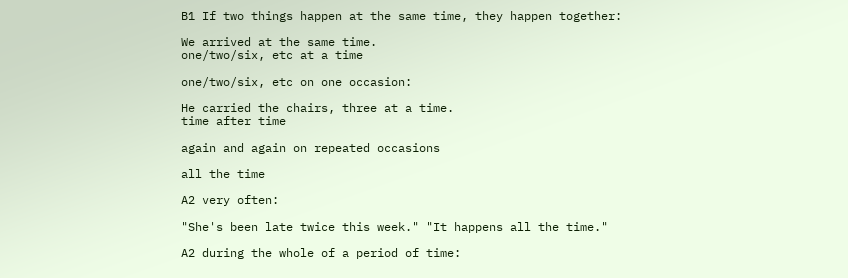B1 If two things happen at the same time, they happen together:

We arrived at the same time.
one/two/six, etc at a time

one/two/six, etc on one occasion:

He carried the chairs, three at a time.
time after time

again and again on repeated occasions

all the time

A2 very often:

"She's been late twice this week." "It happens all the time."

A2 during the whole of a period of time: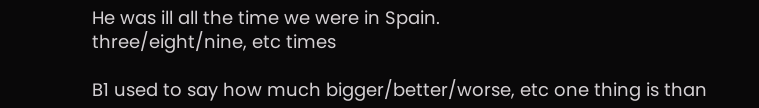He was ill all the time we were in Spain.
three/eight/nine, etc times

B1 used to say how much bigger/better/worse, etc one thing is than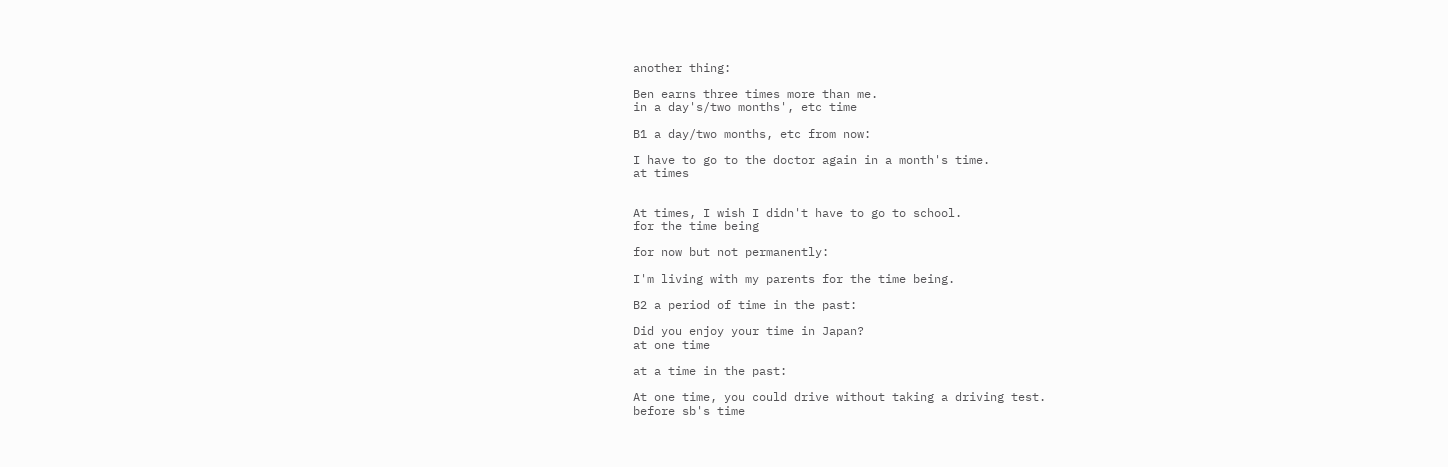another thing:

Ben earns three times more than me.
in a day's/two months', etc time

B1 a day/two months, etc from now:

I have to go to the doctor again in a month's time.
at times


At times, I wish I didn't have to go to school.
for the time being

for now but not permanently:

I'm living with my parents for the time being.

B2 a period of time in the past:

Did you enjoy your time in Japan?
at one time

at a time in the past:

At one time, you could drive without taking a driving test.
before sb's time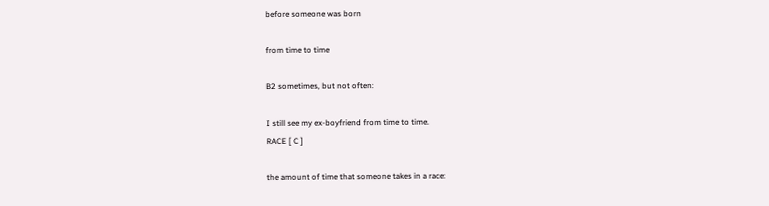before someone was born

from time to time

B2 sometimes, but not often:

I still see my ex-boyfriend from time to time.
RACE [ C ]

the amount of time that someone takes in a race: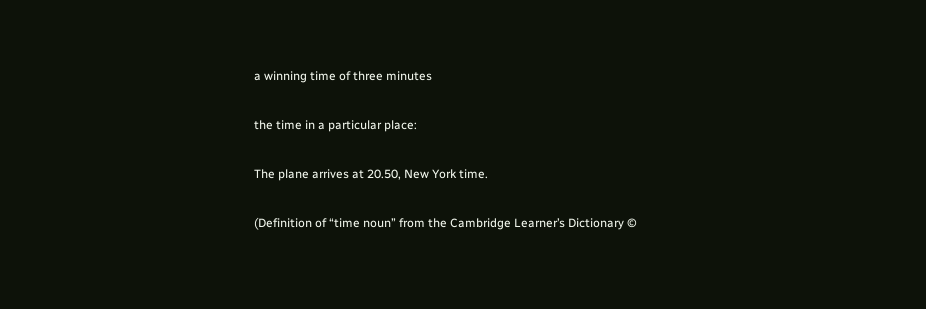a winning time of three minutes

the time in a particular place:

The plane arrives at 20.50, New York time.

(Definition of “time noun” from the Cambridge Learner’s Dictionary ©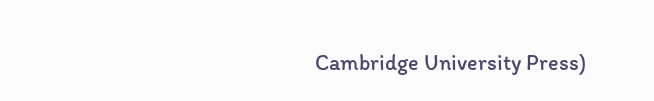Cambridge University Press)